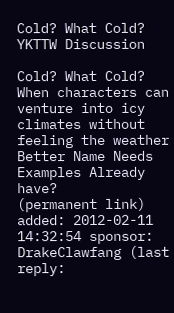Cold? What Cold? YKTTW Discussion

Cold? What Cold?
When characters can venture into icy climates without feeling the weather
Better Name Needs Examples Already have?
(permanent link) added: 2012-02-11 14:32:54 sponsor: DrakeClawfang (last reply: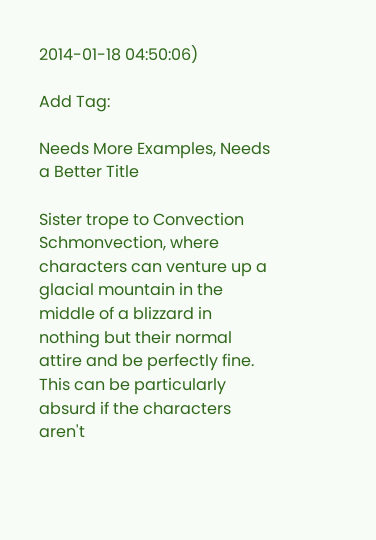2014-01-18 04:50:06)

Add Tag:

Needs More Examples, Needs a Better Title

Sister trope to Convection Schmonvection, where characters can venture up a glacial mountain in the middle of a blizzard in nothing but their normal attire and be perfectly fine. This can be particularly absurd if the characters aren't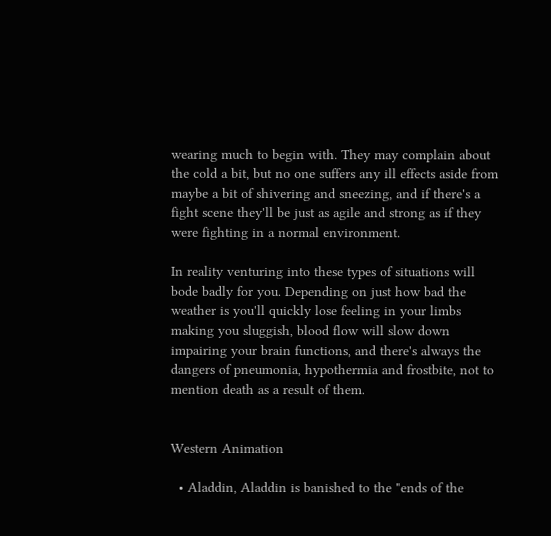wearing much to begin with. They may complain about the cold a bit, but no one suffers any ill effects aside from maybe a bit of shivering and sneezing, and if there's a fight scene they'll be just as agile and strong as if they were fighting in a normal environment.

In reality venturing into these types of situations will bode badly for you. Depending on just how bad the weather is you'll quickly lose feeling in your limbs making you sluggish, blood flow will slow down impairing your brain functions, and there's always the dangers of pneumonia, hypothermia and frostbite, not to mention death as a result of them.


Western Animation

  • Aladdin, Aladdin is banished to the "ends of the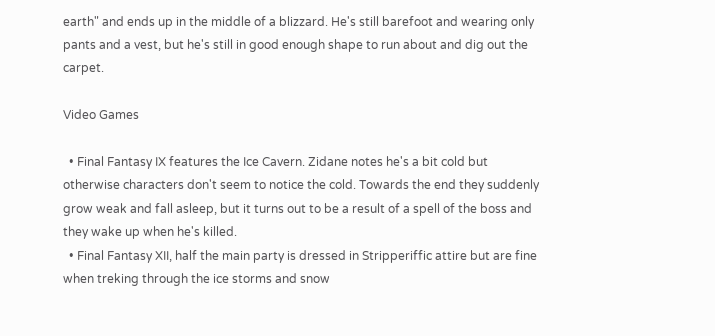earth" and ends up in the middle of a blizzard. He's still barefoot and wearing only pants and a vest, but he's still in good enough shape to run about and dig out the carpet.

Video Games

  • Final Fantasy IX features the Ice Cavern. Zidane notes he's a bit cold but otherwise characters don't seem to notice the cold. Towards the end they suddenly grow weak and fall asleep, but it turns out to be a result of a spell of the boss and they wake up when he's killed.
  • Final Fantasy XII, half the main party is dressed in Stripperiffic attire but are fine when treking through the ice storms and snow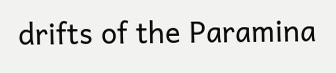drifts of the Paramina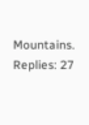Mountains.
Replies: 27